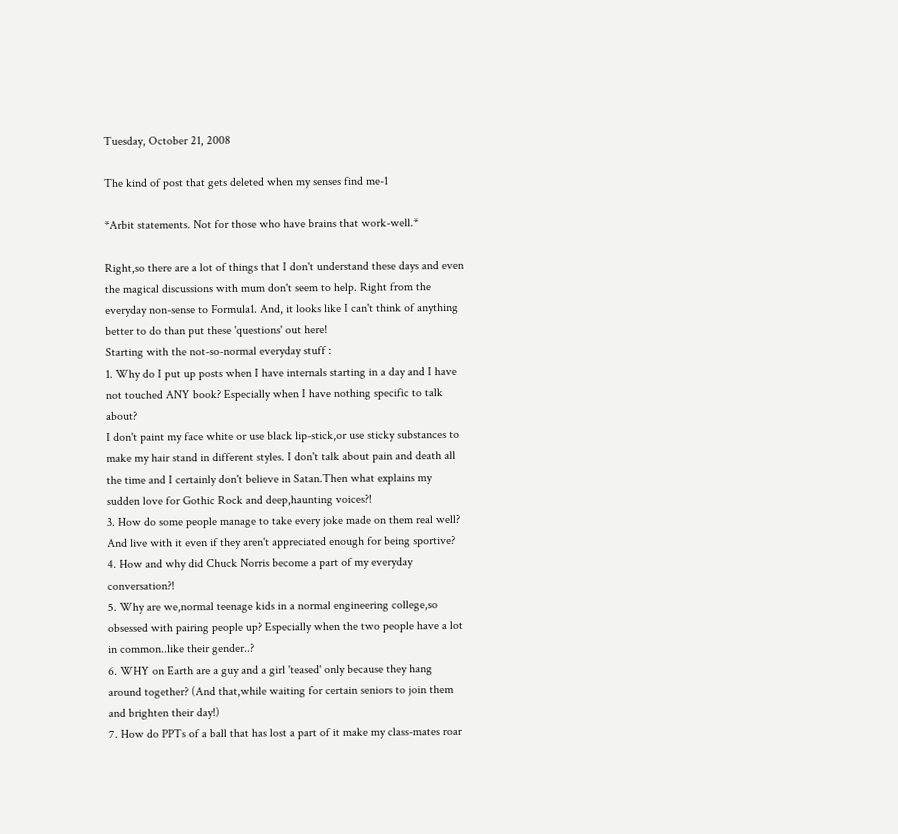Tuesday, October 21, 2008

The kind of post that gets deleted when my senses find me-1

*Arbit statements. Not for those who have brains that work-well.*

Right,so there are a lot of things that I don't understand these days and even the magical discussions with mum don't seem to help. Right from the everyday non-sense to Formula1. And, it looks like I can't think of anything better to do than put these 'questions' out here!
Starting with the not-so-normal everyday stuff :
1. Why do I put up posts when I have internals starting in a day and I have not touched ANY book? Especially when I have nothing specific to talk about?
I don't paint my face white or use black lip-stick,or use sticky substances to make my hair stand in different styles. I don't talk about pain and death all the time and I certainly don't believe in Satan.Then what explains my sudden love for Gothic Rock and deep,haunting voices?!
3. How do some people manage to take every joke made on them real well? And live with it even if they aren't appreciated enough for being sportive?
4. How and why did Chuck Norris become a part of my everyday conversation?!
5. Why are we,normal teenage kids in a normal engineering college,so obsessed with pairing people up? Especially when the two people have a lot in common..like their gender..?
6. WHY on Earth are a guy and a girl 'teased' only because they hang around together? (And that,while waiting for certain seniors to join them and brighten their day!)
7. How do PPTs of a ball that has lost a part of it make my class-mates roar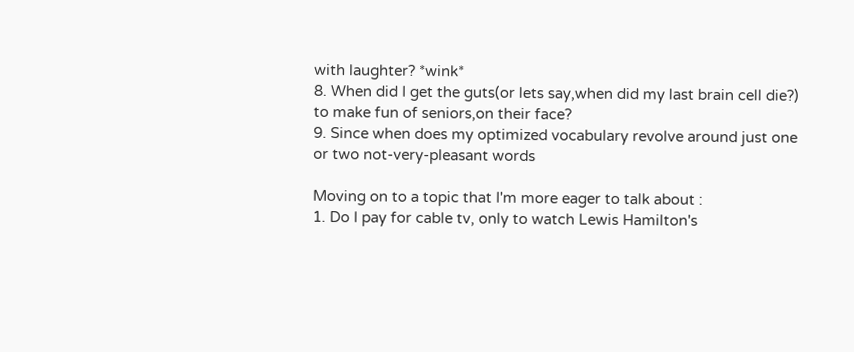with laughter? *wink*
8. When did I get the guts(or lets say,when did my last brain cell die?) to make fun of seniors,on their face?
9. Since when does my optimized vocabulary revolve around just one or two not-very-pleasant words

Moving on to a topic that I'm more eager to talk about :
1. Do I pay for cable tv, only to watch Lewis Hamilton's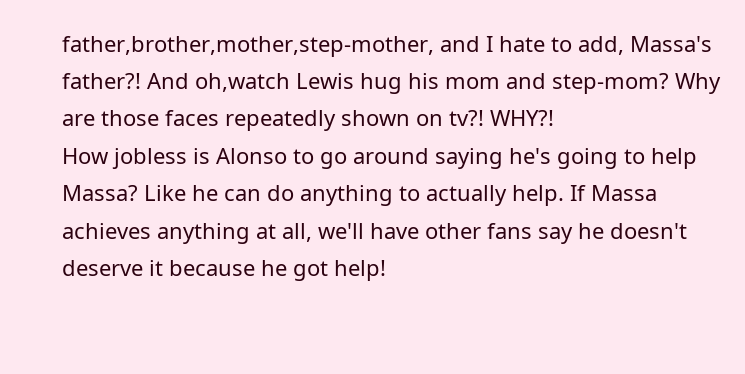father,brother,mother,step-mother, and I hate to add, Massa's father?! And oh,watch Lewis hug his mom and step-mom? Why are those faces repeatedly shown on tv?! WHY?!
How jobless is Alonso to go around saying he's going to help Massa? Like he can do anything to actually help. If Massa achieves anything at all, we'll have other fans say he doesn't deserve it because he got help!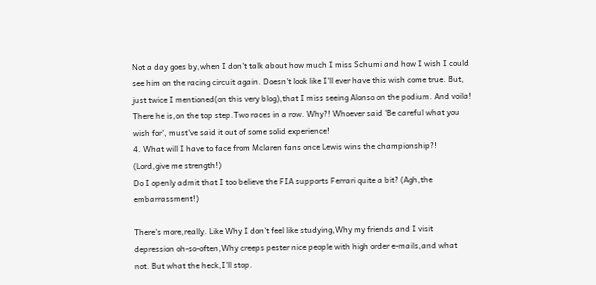Not a day goes by,when I don't talk about how much I miss Schumi and how I wish I could see him on the racing circuit again. Doesn't look like I'll ever have this wish come true. But, just twice I mentioned(on this very blog),that I miss seeing Alonso on the podium. And voila! There he is,on the top step.Two races in a row. Why?! Whoever said 'Be careful what you wish for', must've said it out of some solid experience!
4. What will I have to face from Mclaren fans once Lewis wins the championship?! (Lord,give me strength!)
Do I openly admit that I too believe the FIA supports Ferrari quite a bit? (Agh,the embarrassment!)

There's more,really. Like Why I don't feel like studying,Why my friends and I visit depression oh-so-often,Why creeps pester nice people with high order e-mails,and what not. But what the heck,I'll stop.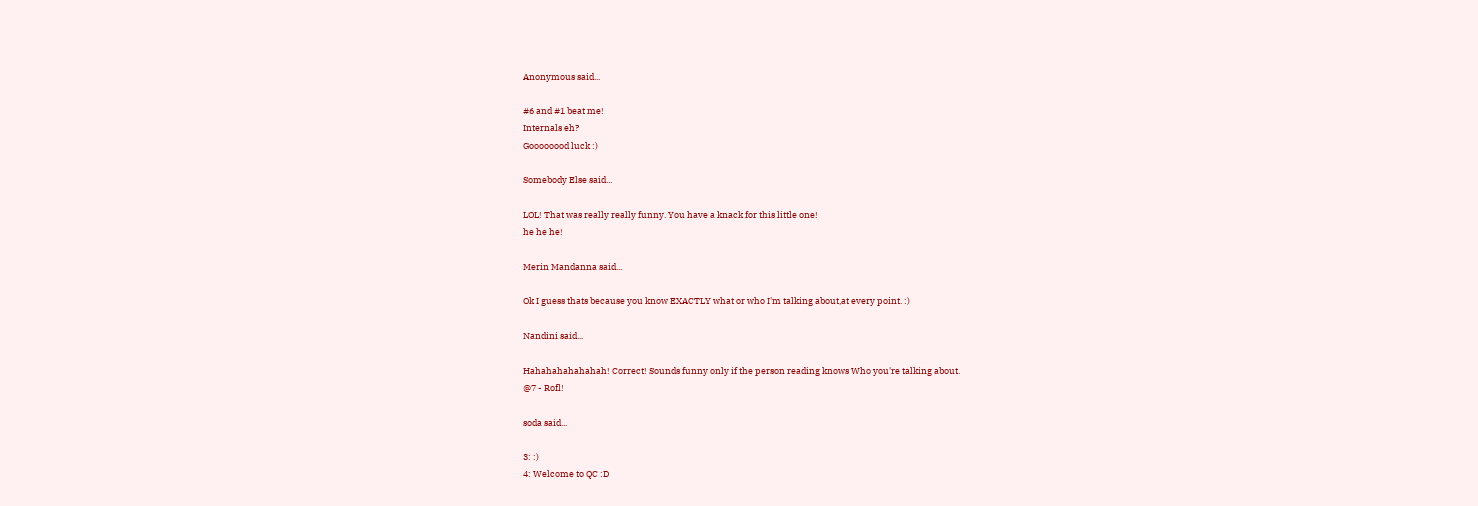Anonymous said...

#6 and #1 beat me!
Internals eh?
Goooooood luck :)

Somebody Else said...

LOL! That was really really funny. You have a knack for this little one!
he he he!

Merin Mandanna said...

Ok I guess thats because you know EXACTLY what or who I'm talking about,at every point. :)

Nandini said...

Hahahahahahahah! Correct! Sounds funny only if the person reading knows Who you're talking about.
@7 - Rofl!

soda said...

3: :)
4: Welcome to QC :D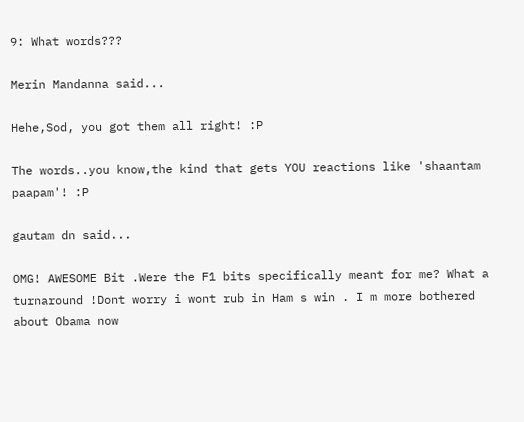9: What words???

Merin Mandanna said...

Hehe,Sod, you got them all right! :P

The words..you know,the kind that gets YOU reactions like 'shaantam paapam'! :P

gautam dn said...

OMG! AWESOME Bit .Were the F1 bits specifically meant for me? What a turnaround !Dont worry i wont rub in Ham s win . I m more bothered about Obama now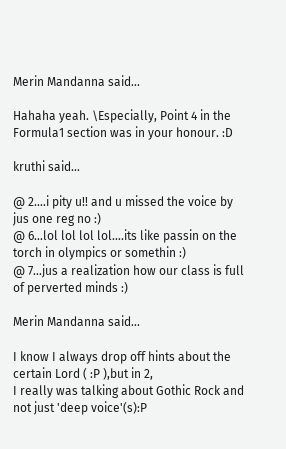Merin Mandanna said...

Hahaha yeah. \Especially, Point 4 in the Formula1 section was in your honour. :D

kruthi said...

@ 2....i pity u!! and u missed the voice by jus one reg no :)
@ 6...lol lol lol lol....its like passin on the torch in olympics or somethin :)
@ 7...jus a realization how our class is full of perverted minds :)

Merin Mandanna said...

I know I always drop off hints about the certain Lord ( :P ),but in 2,
I really was talking about Gothic Rock and not just 'deep voice'(s):P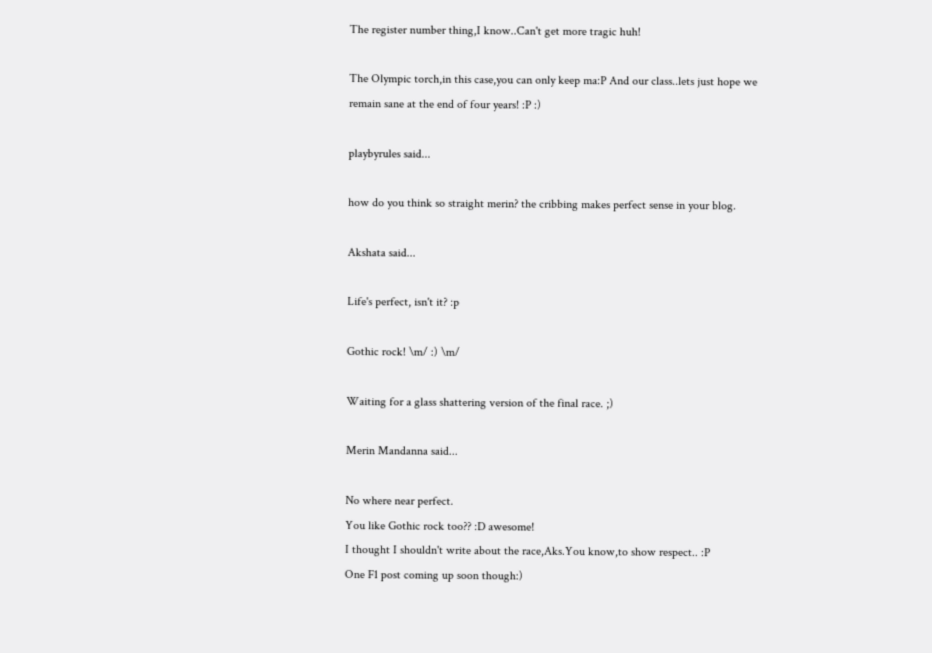The register number thing,I know..Can't get more tragic huh!

The Olympic torch,in this case,you can only keep ma:P And our class..lets just hope we remain sane at the end of four years! :P :)

playbyrules said...

how do you think so straight merin? the cribbing makes perfect sense in your blog.

Akshata said...

Life's perfect, isn't it? :p

Gothic rock! \m/ :) \m/

Waiting for a glass shattering version of the final race. ;)

Merin Mandanna said...

No where near perfect.
You like Gothic rock too?? :D awesome!
I thought I shouldn't write about the race,Aks.You know,to show respect.. :P
One F1 post coming up soon though:)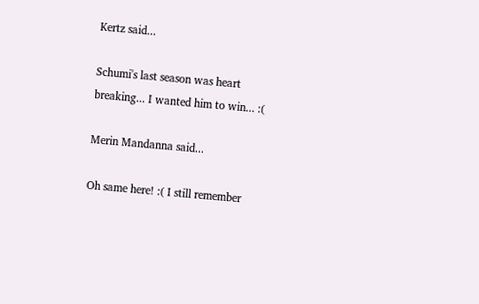Kertz said...

Schumi's last season was heart breaking... I wanted him to win... :(

Merin Mandanna said...

Oh same here! :( I still remember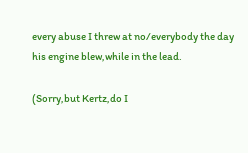every abuse I threw at no/everybody the day his engine blew,while in the lead.

(Sorry,but Kertz,do I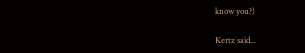know you?)

Kertz said...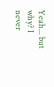Yeah... but why? I never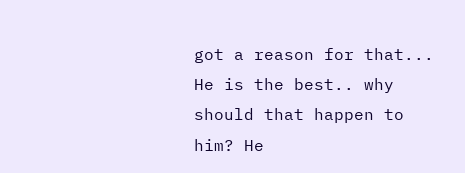got a reason for that... He is the best.. why should that happen to him? He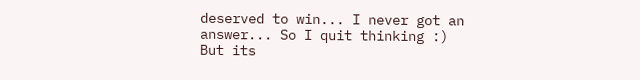deserved to win... I never got an answer... So I quit thinking :) But its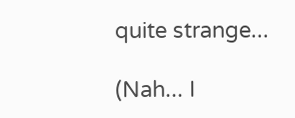quite strange...

(Nah... I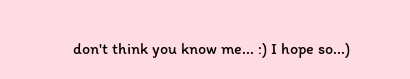don't think you know me... :) I hope so...)